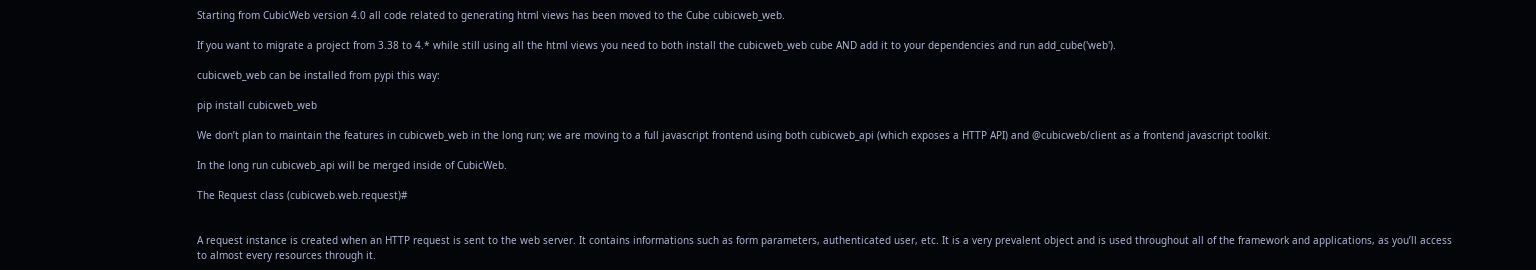Starting from CubicWeb version 4.0 all code related to generating html views has been moved to the Cube cubicweb_web.

If you want to migrate a project from 3.38 to 4.* while still using all the html views you need to both install the cubicweb_web cube AND add it to your dependencies and run add_cube('web').

cubicweb_web can be installed from pypi this way:

pip install cubicweb_web

We don’t plan to maintain the features in cubicweb_web in the long run; we are moving to a full javascript frontend using both cubicweb_api (which exposes a HTTP API) and @cubicweb/client as a frontend javascript toolkit.

In the long run cubicweb_api will be merged inside of CubicWeb.

The Request class (cubicweb.web.request)#


A request instance is created when an HTTP request is sent to the web server. It contains informations such as form parameters, authenticated user, etc. It is a very prevalent object and is used throughout all of the framework and applications, as you’ll access to almost every resources through it.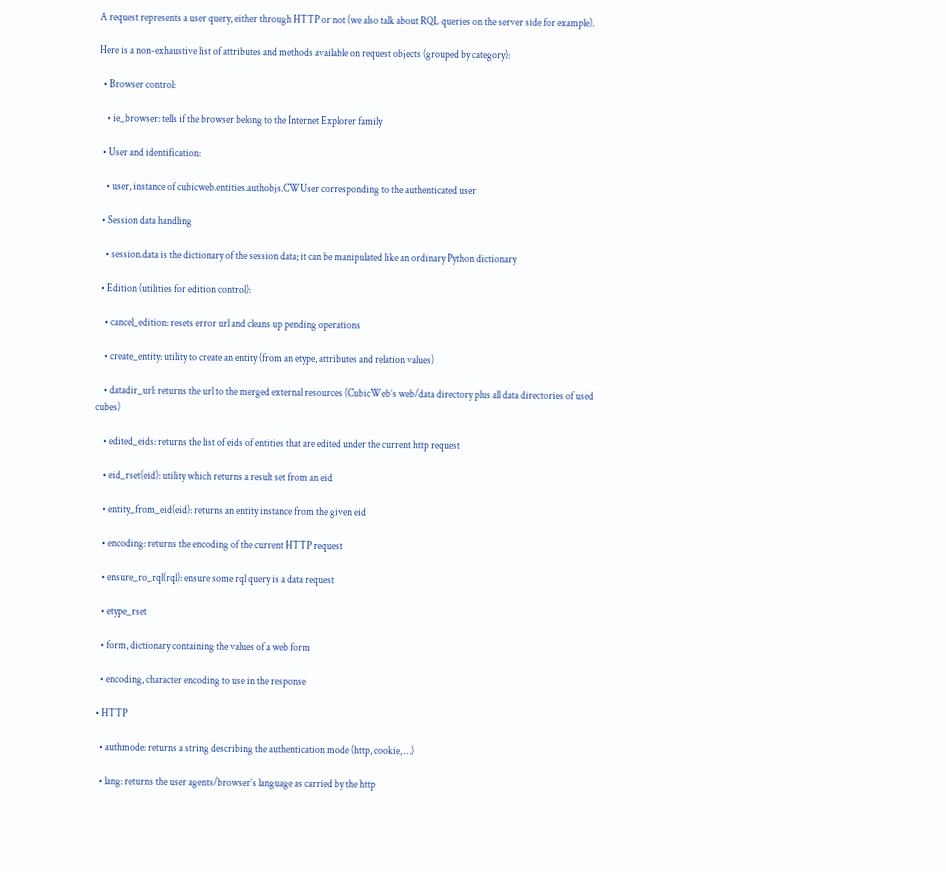A request represents a user query, either through HTTP or not (we also talk about RQL queries on the server side for example).

Here is a non-exhaustive list of attributes and methods available on request objects (grouped by category):

  • Browser control:

    • ie_browser: tells if the browser belong to the Internet Explorer family

  • User and identification:

    • user, instance of cubicweb.entities.authobjs.CWUser corresponding to the authenticated user

  • Session data handling

    • session.data is the dictionary of the session data; it can be manipulated like an ordinary Python dictionary

  • Edition (utilities for edition control):

    • cancel_edition: resets error url and cleans up pending operations

    • create_entity: utility to create an entity (from an etype, attributes and relation values)

    • datadir_url: returns the url to the merged external resources (CubicWeb’s web/data directory plus all data directories of used cubes)

    • edited_eids: returns the list of eids of entities that are edited under the current http request

    • eid_rset(eid): utility which returns a result set from an eid

    • entity_from_eid(eid): returns an entity instance from the given eid

    • encoding: returns the encoding of the current HTTP request

    • ensure_ro_rql(rql): ensure some rql query is a data request

    • etype_rset

    • form, dictionary containing the values of a web form

    • encoding, character encoding to use in the response

  • HTTP

    • authmode: returns a string describing the authentication mode (http, cookie, …)

    • lang: returns the user agents/browser’s language as carried by the http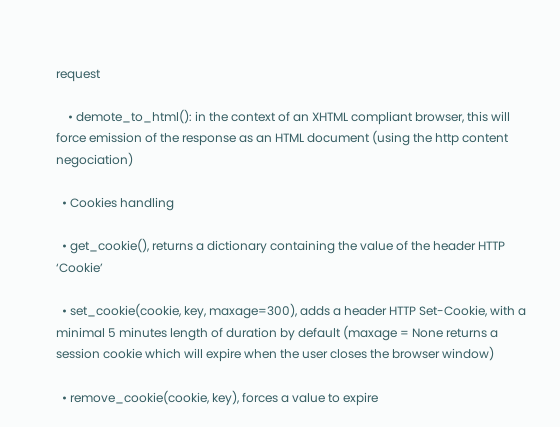request

    • demote_to_html(): in the context of an XHTML compliant browser, this will force emission of the response as an HTML document (using the http content negociation)

  • Cookies handling

  • get_cookie(), returns a dictionary containing the value of the header HTTP ‘Cookie’

  • set_cookie(cookie, key, maxage=300), adds a header HTTP Set-Cookie, with a minimal 5 minutes length of duration by default (maxage = None returns a session cookie which will expire when the user closes the browser window)

  • remove_cookie(cookie, key), forces a value to expire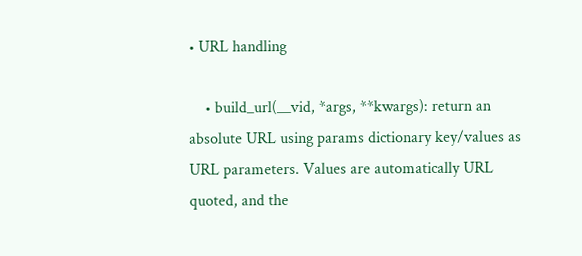• URL handling

    • build_url(__vid, *args, **kwargs): return an absolute URL using params dictionary key/values as URL parameters. Values are automatically URL quoted, and the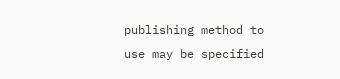publishing method to use may be specified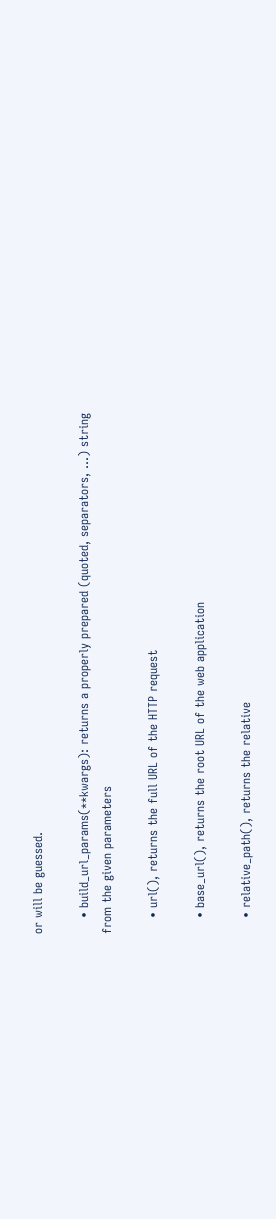or will be guessed.

    • build_url_params(**kwargs): returns a properly prepared (quoted, separators, …) string from the given parameters

    • url(), returns the full URL of the HTTP request

    • base_url(), returns the root URL of the web application

    • relative_path(), returns the relative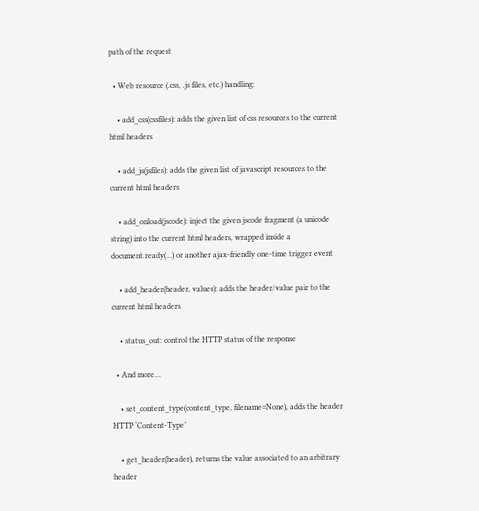path of the request

  • Web resource (.css, .js files, etc.) handling:

    • add_css(cssfiles): adds the given list of css resources to the current html headers

    • add_js(jsfiles): adds the given list of javascript resources to the current html headers

    • add_onload(jscode): inject the given jscode fragment (a unicode string) into the current html headers, wrapped inside a document.ready(…) or another ajax-friendly one-time trigger event

    • add_header(header, values): adds the header/value pair to the current html headers

    • status_out: control the HTTP status of the response

  • And more…

    • set_content_type(content_type, filename=None), adds the header HTTP ‘Content-Type’

    • get_header(header), returns the value associated to an arbitrary header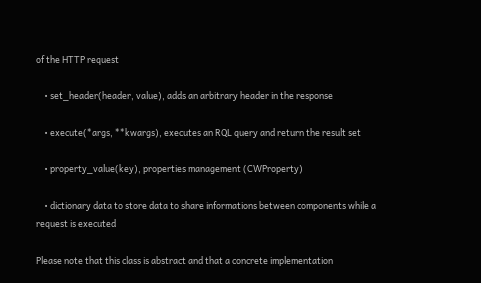of the HTTP request

    • set_header(header, value), adds an arbitrary header in the response

    • execute(*args, **kwargs), executes an RQL query and return the result set

    • property_value(key), properties management (CWProperty)

    • dictionary data to store data to share informations between components while a request is executed

Please note that this class is abstract and that a concrete implementation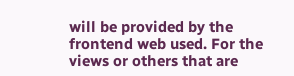will be provided by the frontend web used. For the views or others that are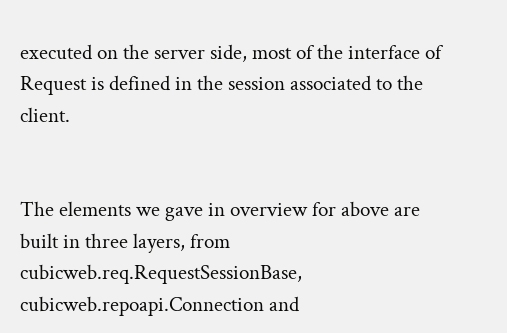executed on the server side, most of the interface of Request is defined in the session associated to the client.


The elements we gave in overview for above are built in three layers, from cubicweb.req.RequestSessionBase, cubicweb.repoapi.Connection and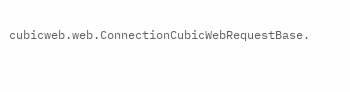cubicweb.web.ConnectionCubicWebRequestBase.